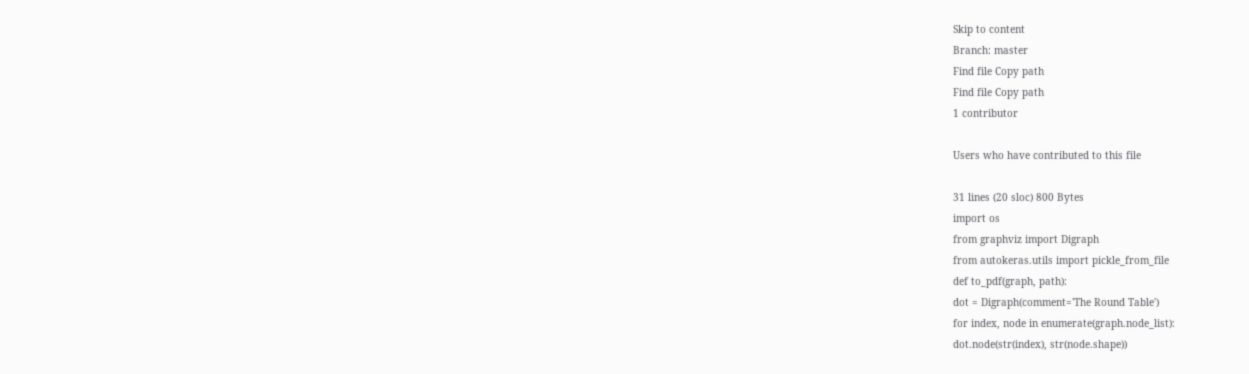Skip to content
Branch: master
Find file Copy path
Find file Copy path
1 contributor

Users who have contributed to this file

31 lines (20 sloc) 800 Bytes
import os
from graphviz import Digraph
from autokeras.utils import pickle_from_file
def to_pdf(graph, path):
dot = Digraph(comment='The Round Table')
for index, node in enumerate(graph.node_list):
dot.node(str(index), str(node.shape))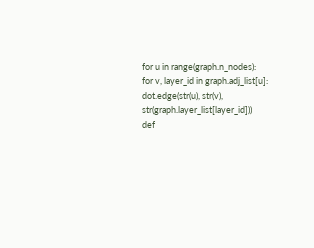for u in range(graph.n_nodes):
for v, layer_id in graph.adj_list[u]:
dot.edge(str(u), str(v), str(graph.layer_list[layer_id]))
def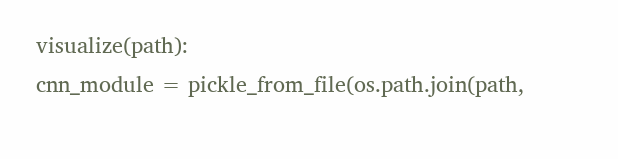visualize(path):
cnn_module = pickle_from_file(os.path.join(path,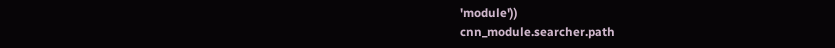'module'))
cnn_module.searcher.path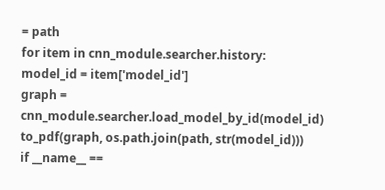= path
for item in cnn_module.searcher.history:
model_id = item['model_id']
graph = cnn_module.searcher.load_model_by_id(model_id)
to_pdf(graph, os.path.join(path, str(model_id)))
if __name__ ==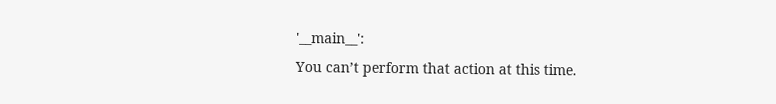'__main__':
You can’t perform that action at this time.